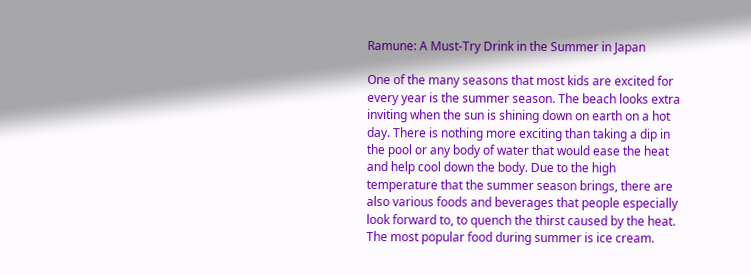Ramune: A Must-Try Drink in the Summer in Japan

One of the many seasons that most kids are excited for every year is the summer season. The beach looks extra inviting when the sun is shining down on earth on a hot day. There is nothing more exciting than taking a dip in the pool or any body of water that would ease the heat and help cool down the body. Due to the high temperature that the summer season brings, there are also various foods and beverages that people especially look forward to, to quench the thirst caused by the heat. The most popular food during summer is ice cream.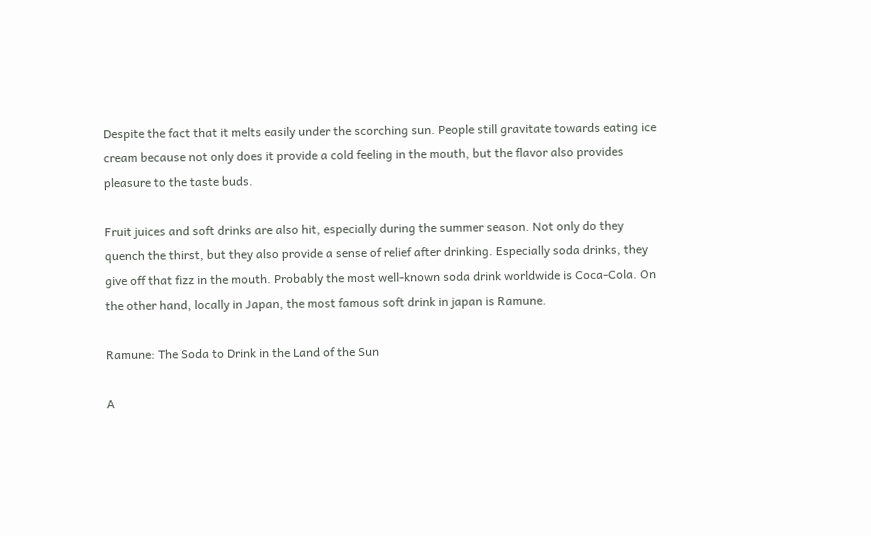Despite the fact that it melts easily under the scorching sun. People still gravitate towards eating ice cream because not only does it provide a cold feeling in the mouth, but the flavor also provides pleasure to the taste buds.

Fruit juices and soft drinks are also hit, especially during the summer season. Not only do they quench the thirst, but they also provide a sense of relief after drinking. Especially soda drinks, they give off that fizz in the mouth. Probably the most well-known soda drink worldwide is Coca-Cola. On the other hand, locally in Japan, the most famous soft drink in japan is Ramune.

Ramune: The Soda to Drink in the Land of the Sun

A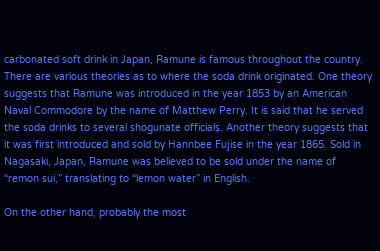carbonated soft drink in Japan, Ramune is famous throughout the country. There are various theories as to where the soda drink originated. One theory suggests that Ramune was introduced in the year 1853 by an American Naval Commodore by the name of Matthew Perry. It is said that he served the soda drinks to several shogunate officials. Another theory suggests that it was first introduced and sold by Hannbee Fujise in the year 1865. Sold in Nagasaki, Japan, Ramune was believed to be sold under the name of “remon sui,” translating to “lemon water” in English.

On the other hand, probably the most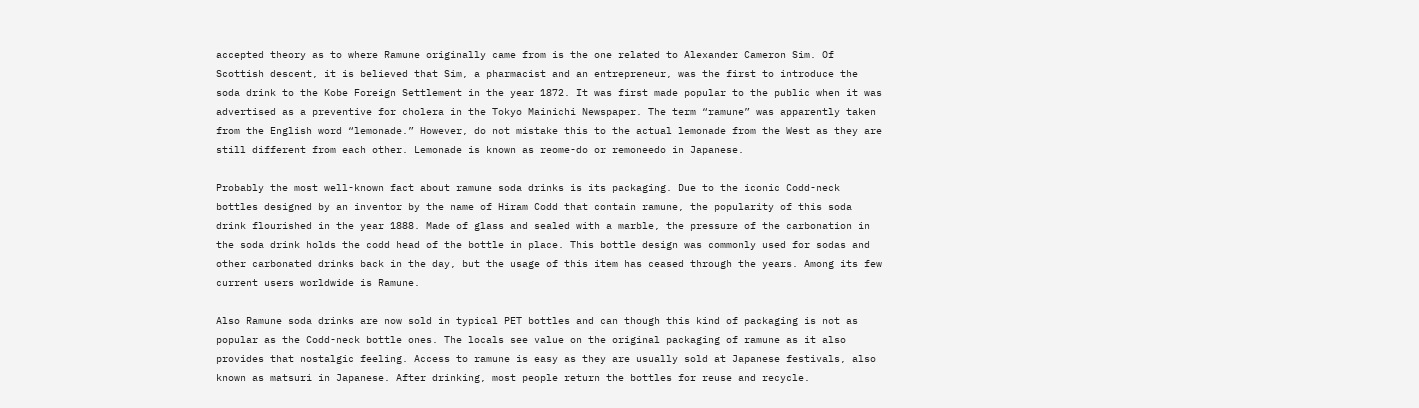accepted theory as to where Ramune originally came from is the one related to Alexander Cameron Sim. Of Scottish descent, it is believed that Sim, a pharmacist and an entrepreneur, was the first to introduce the soda drink to the Kobe Foreign Settlement in the year 1872. It was first made popular to the public when it was advertised as a preventive for cholera in the Tokyo Mainichi Newspaper. The term “ramune” was apparently taken from the English word “lemonade.” However, do not mistake this to the actual lemonade from the West as they are still different from each other. Lemonade is known as reome-do or remoneedo in Japanese.

Probably the most well-known fact about ramune soda drinks is its packaging. Due to the iconic Codd-neck bottles designed by an inventor by the name of Hiram Codd that contain ramune, the popularity of this soda drink flourished in the year 1888. Made of glass and sealed with a marble, the pressure of the carbonation in the soda drink holds the codd head of the bottle in place. This bottle design was commonly used for sodas and other carbonated drinks back in the day, but the usage of this item has ceased through the years. Among its few current users worldwide is Ramune.

Also Ramune soda drinks are now sold in typical PET bottles and can though this kind of packaging is not as popular as the Codd-neck bottle ones. The locals see value on the original packaging of ramune as it also provides that nostalgic feeling. Access to ramune is easy as they are usually sold at Japanese festivals, also known as matsuri in Japanese. After drinking, most people return the bottles for reuse and recycle.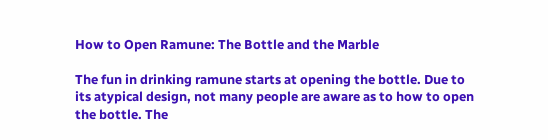How to Open Ramune: The Bottle and the Marble

The fun in drinking ramune starts at opening the bottle. Due to its atypical design, not many people are aware as to how to open the bottle. The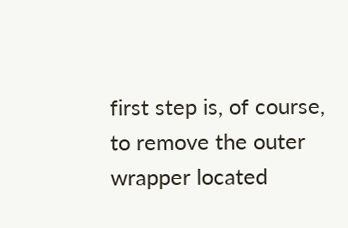first step is, of course, to remove the outer wrapper located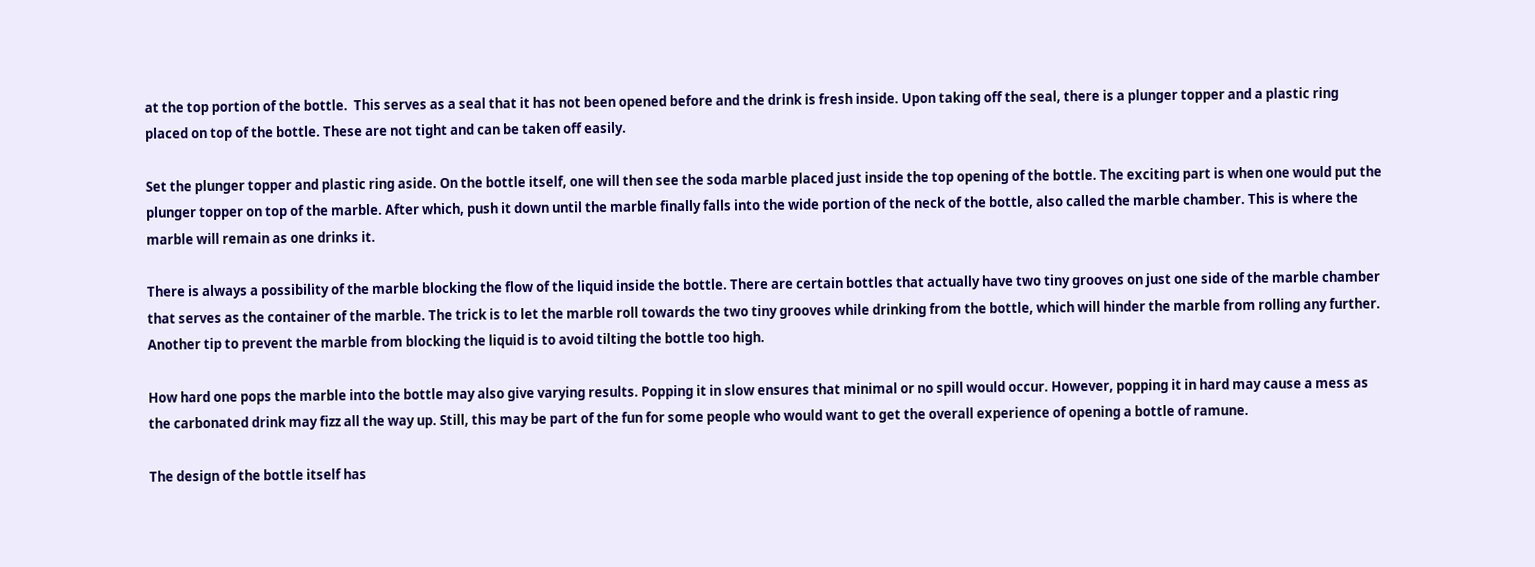at the top portion of the bottle.  This serves as a seal that it has not been opened before and the drink is fresh inside. Upon taking off the seal, there is a plunger topper and a plastic ring placed on top of the bottle. These are not tight and can be taken off easily.

Set the plunger topper and plastic ring aside. On the bottle itself, one will then see the soda marble placed just inside the top opening of the bottle. The exciting part is when one would put the plunger topper on top of the marble. After which, push it down until the marble finally falls into the wide portion of the neck of the bottle, also called the marble chamber. This is where the marble will remain as one drinks it.

There is always a possibility of the marble blocking the flow of the liquid inside the bottle. There are certain bottles that actually have two tiny grooves on just one side of the marble chamber that serves as the container of the marble. The trick is to let the marble roll towards the two tiny grooves while drinking from the bottle, which will hinder the marble from rolling any further. Another tip to prevent the marble from blocking the liquid is to avoid tilting the bottle too high.

How hard one pops the marble into the bottle may also give varying results. Popping it in slow ensures that minimal or no spill would occur. However, popping it in hard may cause a mess as the carbonated drink may fizz all the way up. Still, this may be part of the fun for some people who would want to get the overall experience of opening a bottle of ramune.

The design of the bottle itself has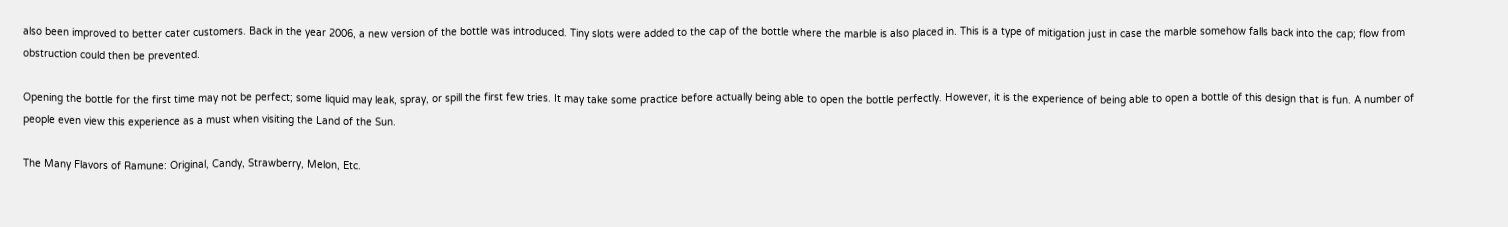also been improved to better cater customers. Back in the year 2006, a new version of the bottle was introduced. Tiny slots were added to the cap of the bottle where the marble is also placed in. This is a type of mitigation just in case the marble somehow falls back into the cap; flow from obstruction could then be prevented.

Opening the bottle for the first time may not be perfect; some liquid may leak, spray, or spill the first few tries. It may take some practice before actually being able to open the bottle perfectly. However, it is the experience of being able to open a bottle of this design that is fun. A number of people even view this experience as a must when visiting the Land of the Sun.

The Many Flavors of Ramune: Original, Candy, Strawberry, Melon, Etc.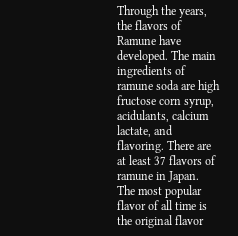Through the years, the flavors of Ramune have developed. The main ingredients of ramune soda are high fructose corn syrup, acidulants, calcium lactate, and flavoring. There are at least 37 flavors of ramune in Japan. The most popular flavor of all time is the original flavor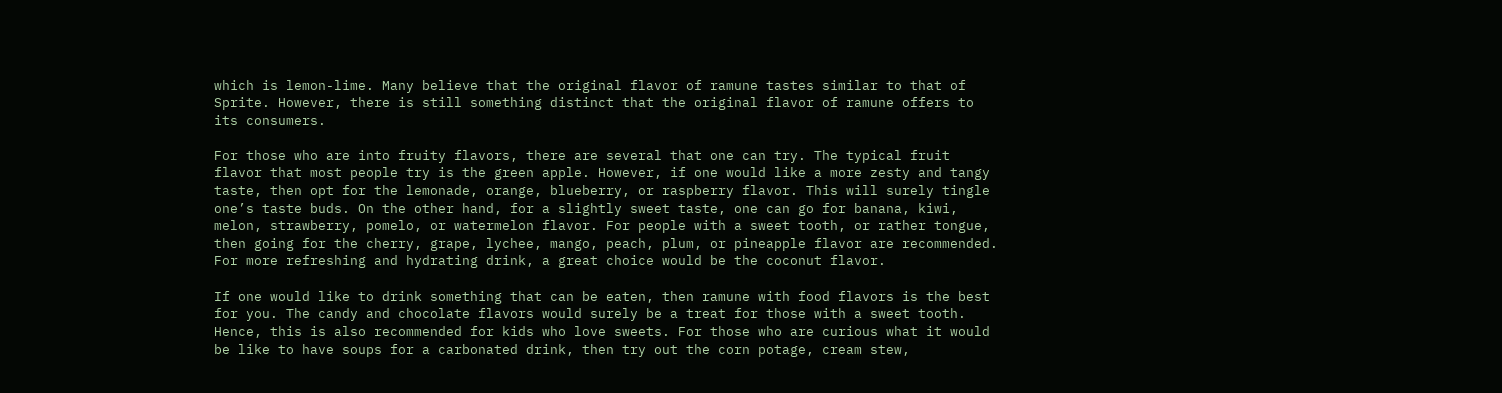which is lemon-lime. Many believe that the original flavor of ramune tastes similar to that of Sprite. However, there is still something distinct that the original flavor of ramune offers to its consumers.

For those who are into fruity flavors, there are several that one can try. The typical fruit flavor that most people try is the green apple. However, if one would like a more zesty and tangy taste, then opt for the lemonade, orange, blueberry, or raspberry flavor. This will surely tingle one’s taste buds. On the other hand, for a slightly sweet taste, one can go for banana, kiwi, melon, strawberry, pomelo, or watermelon flavor. For people with a sweet tooth, or rather tongue, then going for the cherry, grape, lychee, mango, peach, plum, or pineapple flavor are recommended. For more refreshing and hydrating drink, a great choice would be the coconut flavor.

If one would like to drink something that can be eaten, then ramune with food flavors is the best for you. The candy and chocolate flavors would surely be a treat for those with a sweet tooth. Hence, this is also recommended for kids who love sweets. For those who are curious what it would be like to have soups for a carbonated drink, then try out the corn potage, cream stew,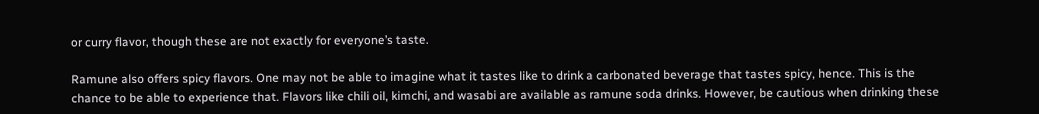or curry flavor, though these are not exactly for everyone’s taste.

Ramune also offers spicy flavors. One may not be able to imagine what it tastes like to drink a carbonated beverage that tastes spicy, hence. This is the chance to be able to experience that. Flavors like chili oil, kimchi, and wasabi are available as ramune soda drinks. However, be cautious when drinking these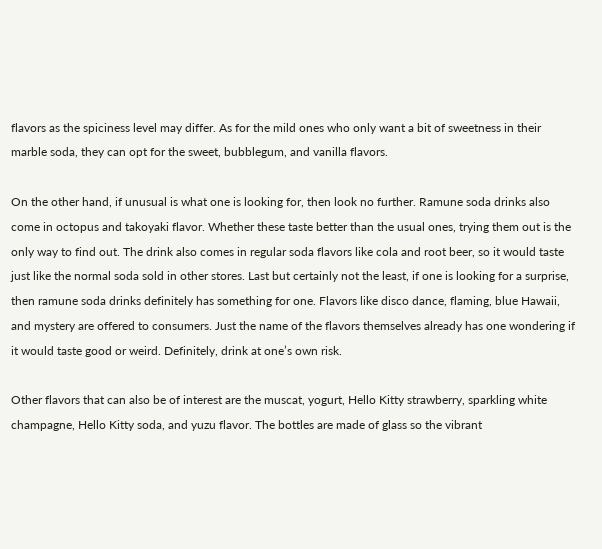flavors as the spiciness level may differ. As for the mild ones who only want a bit of sweetness in their marble soda, they can opt for the sweet, bubblegum, and vanilla flavors.

On the other hand, if unusual is what one is looking for, then look no further. Ramune soda drinks also come in octopus and takoyaki flavor. Whether these taste better than the usual ones, trying them out is the only way to find out. The drink also comes in regular soda flavors like cola and root beer, so it would taste just like the normal soda sold in other stores. Last but certainly not the least, if one is looking for a surprise, then ramune soda drinks definitely has something for one. Flavors like disco dance, flaming, blue Hawaii, and mystery are offered to consumers. Just the name of the flavors themselves already has one wondering if it would taste good or weird. Definitely, drink at one’s own risk.

Other flavors that can also be of interest are the muscat, yogurt, Hello Kitty strawberry, sparkling white champagne, Hello Kitty soda, and yuzu flavor. The bottles are made of glass so the vibrant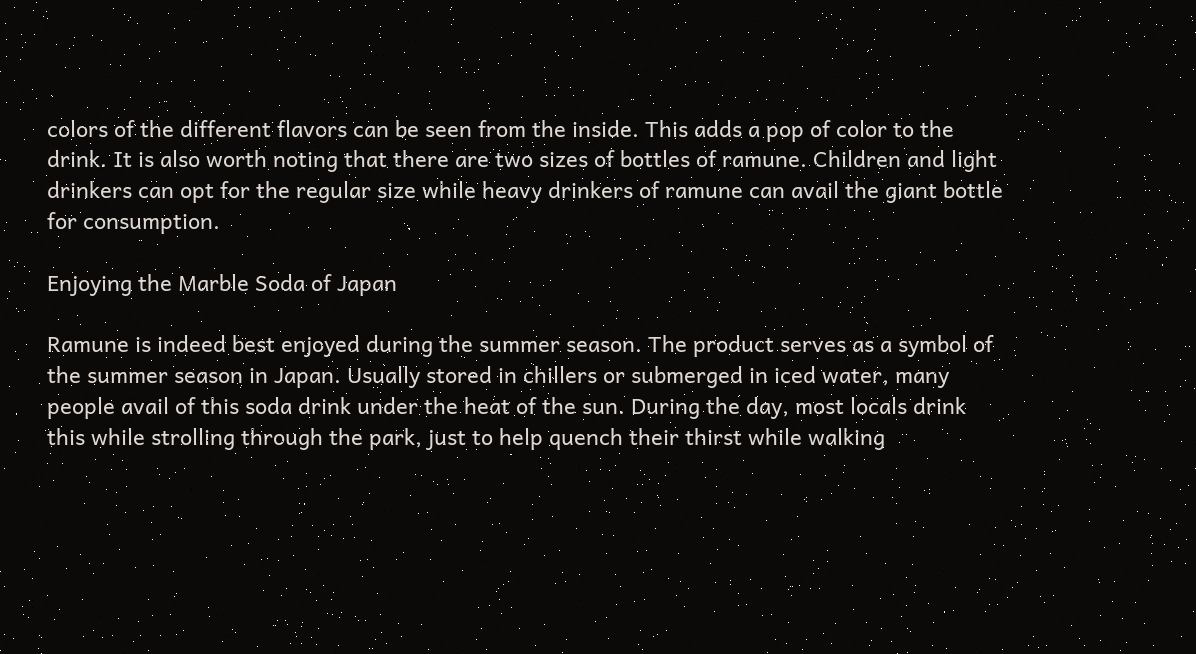colors of the different flavors can be seen from the inside. This adds a pop of color to the drink. It is also worth noting that there are two sizes of bottles of ramune. Children and light drinkers can opt for the regular size while heavy drinkers of ramune can avail the giant bottle for consumption.

Enjoying the Marble Soda of Japan

Ramune is indeed best enjoyed during the summer season. The product serves as a symbol of the summer season in Japan. Usually stored in chillers or submerged in iced water, many people avail of this soda drink under the heat of the sun. During the day, most locals drink this while strolling through the park, just to help quench their thirst while walking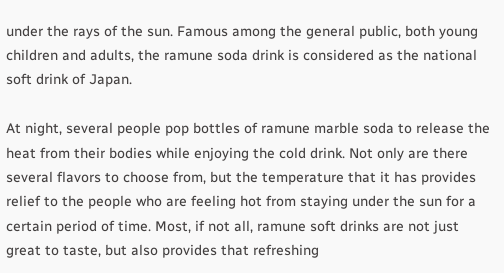under the rays of the sun. Famous among the general public, both young children and adults, the ramune soda drink is considered as the national soft drink of Japan.

At night, several people pop bottles of ramune marble soda to release the heat from their bodies while enjoying the cold drink. Not only are there several flavors to choose from, but the temperature that it has provides relief to the people who are feeling hot from staying under the sun for a certain period of time. Most, if not all, ramune soft drinks are not just great to taste, but also provides that refreshing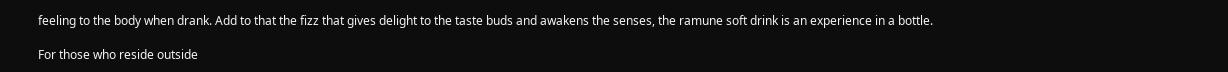feeling to the body when drank. Add to that the fizz that gives delight to the taste buds and awakens the senses, the ramune soft drink is an experience in a bottle.

For those who reside outside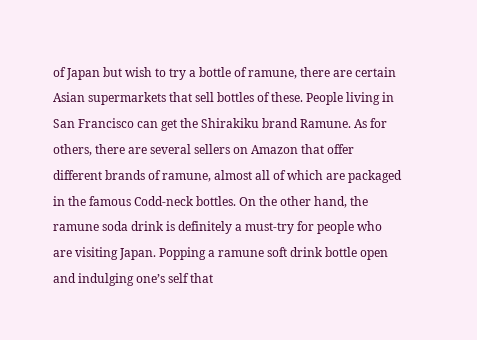of Japan but wish to try a bottle of ramune, there are certain Asian supermarkets that sell bottles of these. People living in San Francisco can get the Shirakiku brand Ramune. As for others, there are several sellers on Amazon that offer different brands of ramune, almost all of which are packaged in the famous Codd-neck bottles. On the other hand, the ramune soda drink is definitely a must-try for people who are visiting Japan. Popping a ramune soft drink bottle open and indulging one’s self that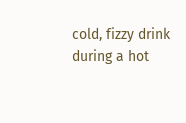cold, fizzy drink during a hot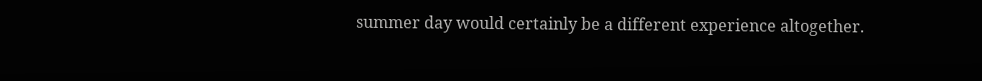summer day would certainly be a different experience altogether.